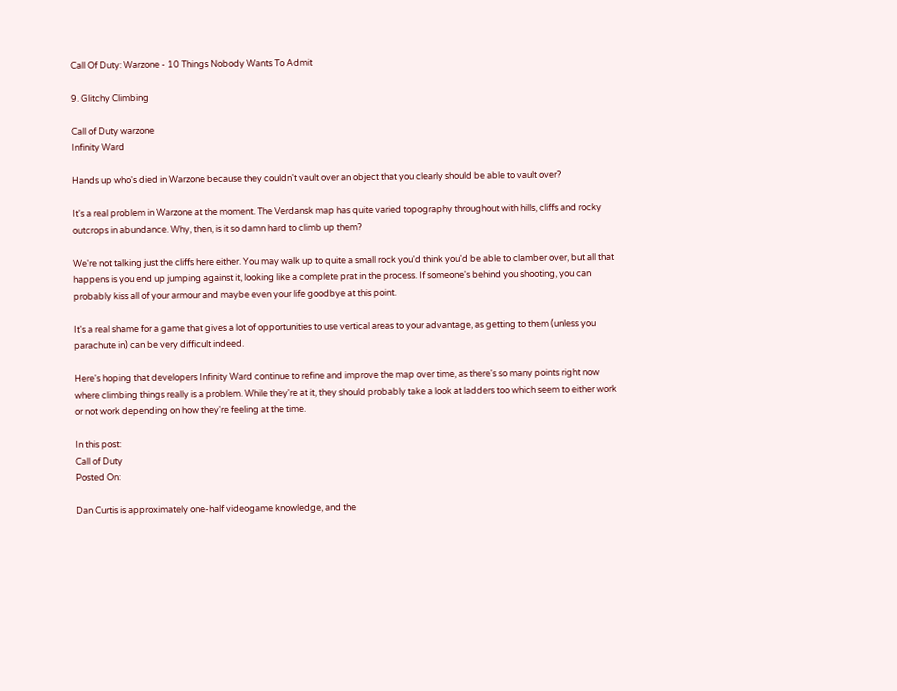Call Of Duty: Warzone - 10 Things Nobody Wants To Admit

9. Glitchy Climbing

Call of Duty warzone
Infinity Ward

Hands up who's died in Warzone because they couldn't vault over an object that you clearly should be able to vault over?

It's a real problem in Warzone at the moment. The Verdansk map has quite varied topography throughout with hills, cliffs and rocky outcrops in abundance. Why, then, is it so damn hard to climb up them?

We're not talking just the cliffs here either. You may walk up to quite a small rock you'd think you'd be able to clamber over, but all that happens is you end up jumping against it, looking like a complete prat in the process. If someone's behind you shooting, you can probably kiss all of your armour and maybe even your life goodbye at this point.

It's a real shame for a game that gives a lot of opportunities to use vertical areas to your advantage, as getting to them (unless you parachute in) can be very difficult indeed.

Here's hoping that developers Infinity Ward continue to refine and improve the map over time, as there's so many points right now where climbing things really is a problem. While they're at it, they should probably take a look at ladders too which seem to either work or not work depending on how they're feeling at the time.

In this post:
Call of Duty
Posted On:

Dan Curtis is approximately one-half videogame knowledge, and the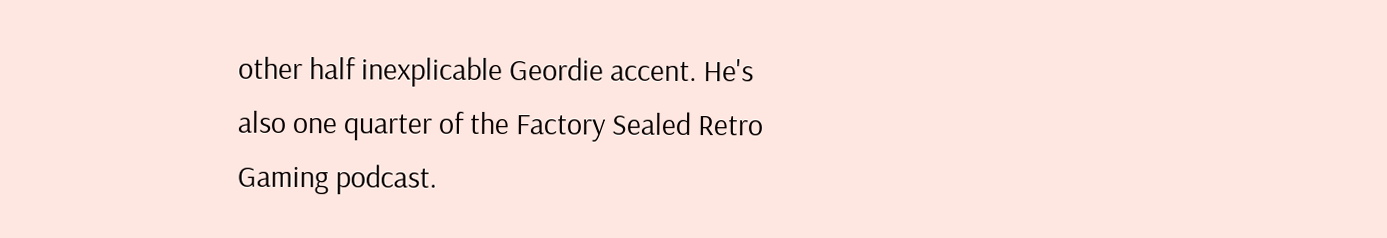other half inexplicable Geordie accent. He's also one quarter of the Factory Sealed Retro Gaming podcast.